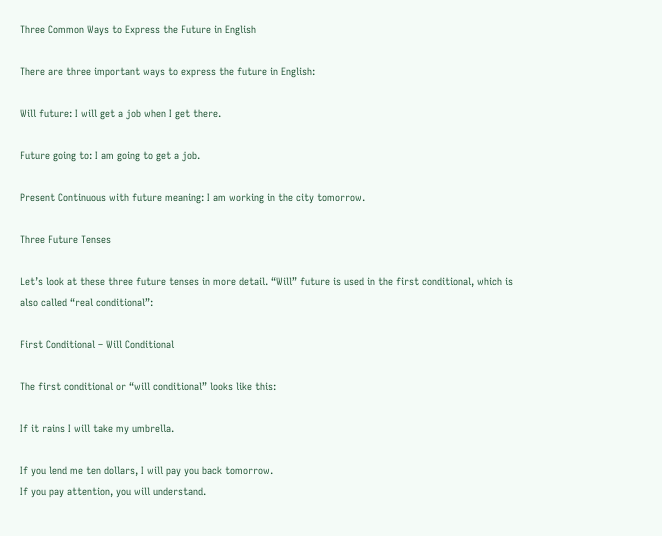Three Common Ways to Express the Future in English

There are three important ways to express the future in English:

Will future: I will get a job when I get there.

Future going to: I am going to get a job.

Present Continuous with future meaning: I am working in the city tomorrow.

Three Future Tenses

Let’s look at these three future tenses in more detail. “Will” future is used in the first conditional, which is also called “real conditional”:

First Conditional – Will Conditional

The first conditional or “will conditional” looks like this:

If it rains I will take my umbrella.

If you lend me ten dollars, I will pay you back tomorrow.
If you pay attention, you will understand.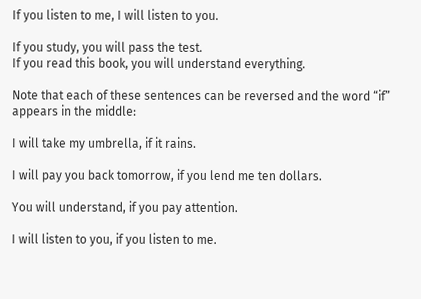If you listen to me, I will listen to you.

If you study, you will pass the test.
If you read this book, you will understand everything.

Note that each of these sentences can be reversed and the word “if” appears in the middle:

I will take my umbrella, if it rains.

I will pay you back tomorrow, if you lend me ten dollars.

You will understand, if you pay attention.

I will listen to you, if you listen to me.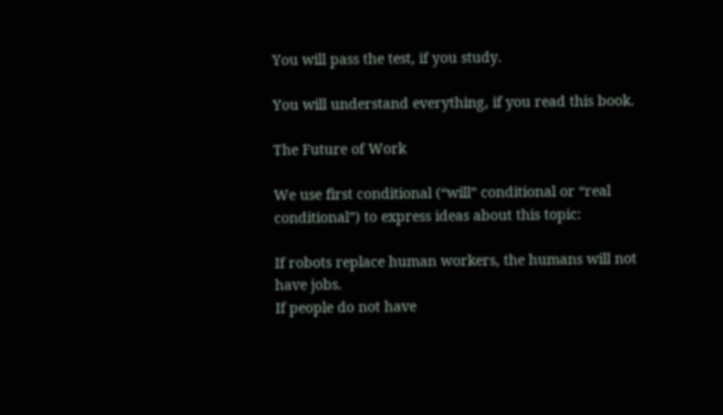You will pass the test, if you study.

You will understand everything, if you read this book.

The Future of Work

We use first conditional (“will” conditional or “real conditional”) to express ideas about this topic:

If robots replace human workers, the humans will not have jobs.
If people do not have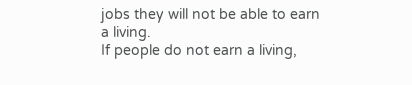jobs they will not be able to earn a living.
If people do not earn a living,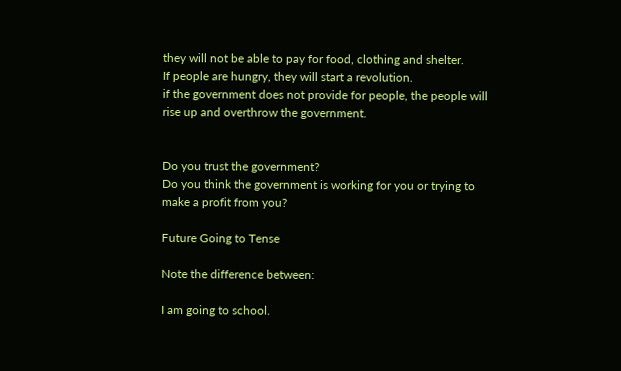they will not be able to pay for food, clothing and shelter.
If people are hungry, they will start a revolution.
if the government does not provide for people, the people will rise up and overthrow the government.


Do you trust the government?
Do you think the government is working for you or trying to make a profit from you?

Future Going to Tense

Note the difference between:

I am going to school.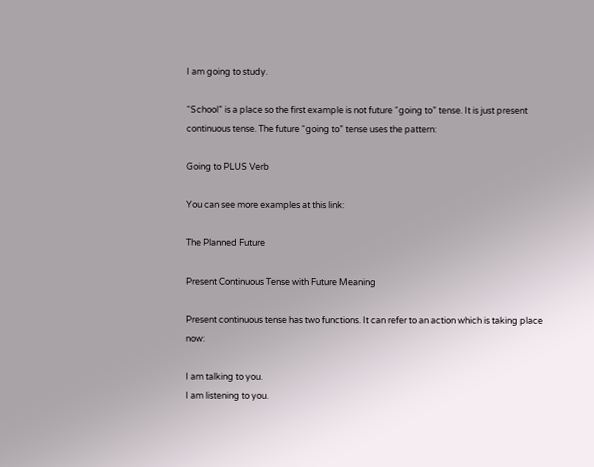I am going to study.

“School” is a place so the first example is not future “going to” tense. It is just present continuous tense. The future “going to” tense uses the pattern:

Going to PLUS Verb

You can see more examples at this link:

The Planned Future

Present Continuous Tense with Future Meaning

Present continuous tense has two functions. It can refer to an action which is taking place now:

I am talking to you.
I am listening to you.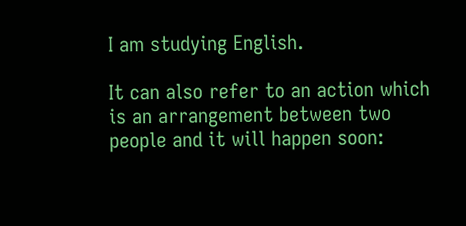I am studying English.

It can also refer to an action which is an arrangement between two people and it will happen soon: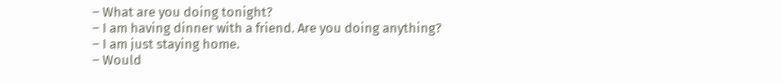– What are you doing tonight?
– I am having dinner with a friend. Are you doing anything?
– I am just staying home.
– Would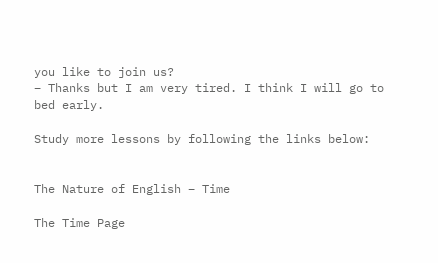you like to join us?
– Thanks but I am very tired. I think I will go to bed early.

Study more lessons by following the links below:


The Nature of English – Time

The Time Page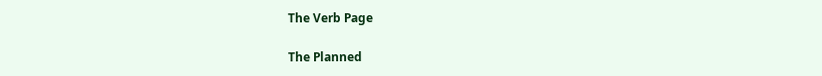The Verb Page

The Planned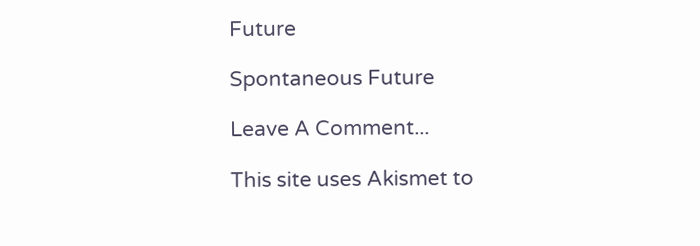Future

Spontaneous Future

Leave A Comment...

This site uses Akismet to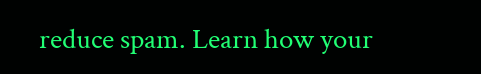reduce spam. Learn how your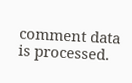comment data is processed.